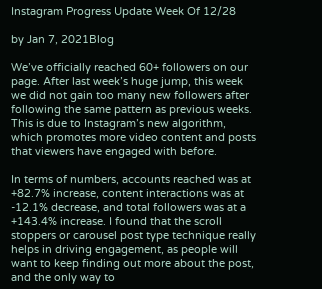Instagram Progress Update Week Of 12/28

by Jan 7, 2021Blog

We’ve officially reached 60+ followers on our page. After last week’s huge jump, this week we did not gain too many new followers after following the same pattern as previous weeks. This is due to Instagram’s new algorithm, which promotes more video content and posts that viewers have engaged with before.

In terms of numbers, accounts reached was at +82.7% increase, content interactions was at -12.1% decrease, and total followers was at a +143.4% increase. I found that the scroll stoppers or carousel post type technique really helps in driving engagement, as people will want to keep finding out more about the post, and the only way to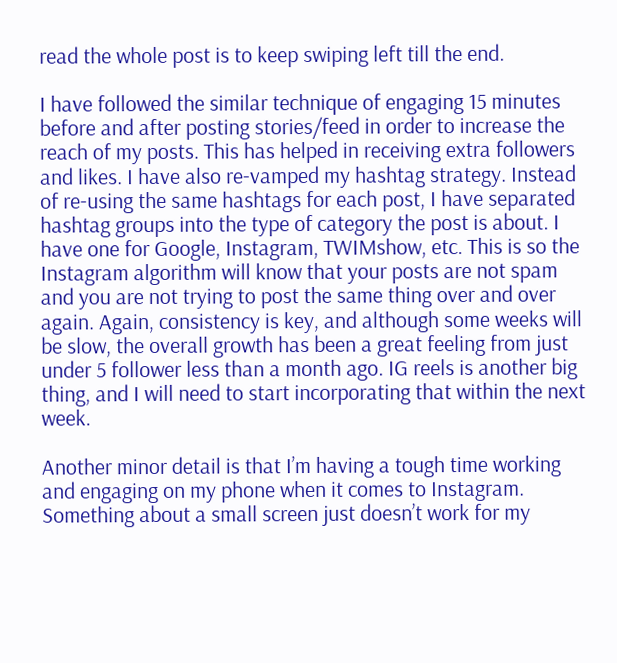read the whole post is to keep swiping left till the end.

I have followed the similar technique of engaging 15 minutes before and after posting stories/feed in order to increase the reach of my posts. This has helped in receiving extra followers and likes. I have also re-vamped my hashtag strategy. Instead of re-using the same hashtags for each post, I have separated hashtag groups into the type of category the post is about. I have one for Google, Instagram, TWIMshow, etc. This is so the Instagram algorithm will know that your posts are not spam and you are not trying to post the same thing over and over again. Again, consistency is key, and although some weeks will be slow, the overall growth has been a great feeling from just under 5 follower less than a month ago. IG reels is another big thing, and I will need to start incorporating that within the next week.

Another minor detail is that I’m having a tough time working and engaging on my phone when it comes to Instagram. Something about a small screen just doesn’t work for my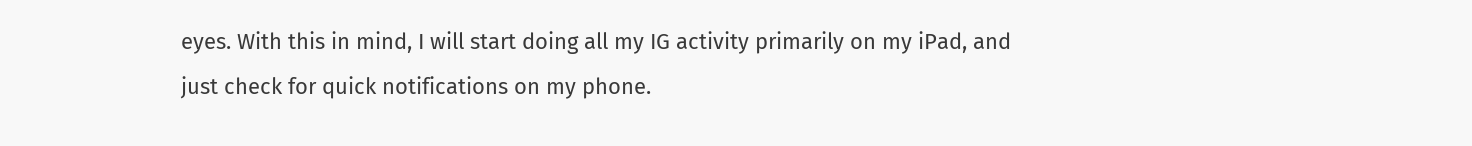eyes. With this in mind, I will start doing all my IG activity primarily on my iPad, and just check for quick notifications on my phone.